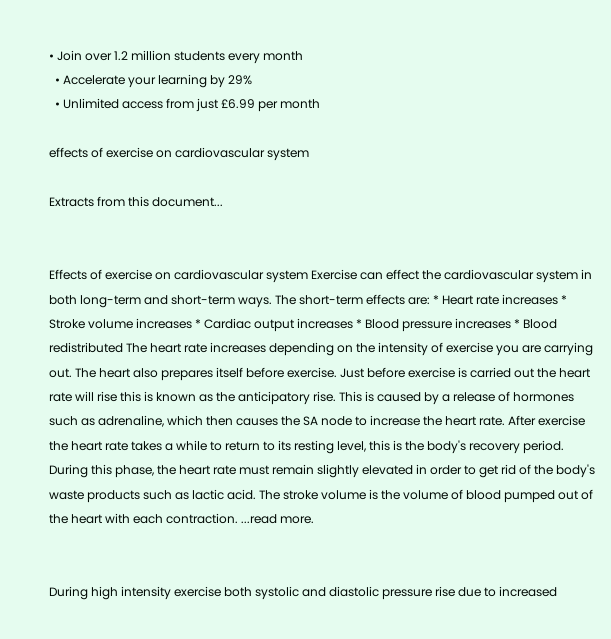• Join over 1.2 million students every month
  • Accelerate your learning by 29%
  • Unlimited access from just £6.99 per month

effects of exercise on cardiovascular system

Extracts from this document...


Effects of exercise on cardiovascular system Exercise can effect the cardiovascular system in both long-term and short-term ways. The short-term effects are: * Heart rate increases * Stroke volume increases * Cardiac output increases * Blood pressure increases * Blood redistributed The heart rate increases depending on the intensity of exercise you are carrying out. The heart also prepares itself before exercise. Just before exercise is carried out the heart rate will rise this is known as the anticipatory rise. This is caused by a release of hormones such as adrenaline, which then causes the SA node to increase the heart rate. After exercise the heart rate takes a while to return to its resting level, this is the body's recovery period. During this phase, the heart rate must remain slightly elevated in order to get rid of the body's waste products such as lactic acid. The stroke volume is the volume of blood pumped out of the heart with each contraction. ...read more.


During high intensity exercise both systolic and diastolic pressure rise due to increased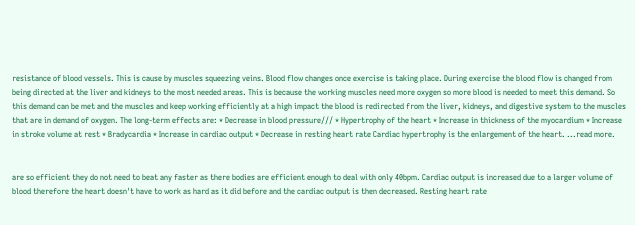resistance of blood vessels. This is cause by muscles squeezing veins. Blood flow changes once exercise is taking place. During exercise the blood flow is changed from being directed at the liver and kidneys to the most needed areas. This is because the working muscles need more oxygen so more blood is needed to meet this demand. So this demand can be met and the muscles and keep working efficiently at a high impact the blood is redirected from the liver, kidneys, and digestive system to the muscles that are in demand of oxygen. The long-term effects are: * Decrease in blood pressure/// * Hypertrophy of the heart * Increase in thickness of the myocardium * Increase in stroke volume at rest * Bradycardia * Increase in cardiac output * Decrease in resting heart rate Cardiac hypertrophy is the enlargement of the heart. ...read more.


are so efficient they do not need to beat any faster as there bodies are efficient enough to deal with only 40bpm. Cardiac output is increased due to a larger volume of blood therefore the heart doesn't have to work as hard as it did before and the cardiac output is then decreased. Resting heart rate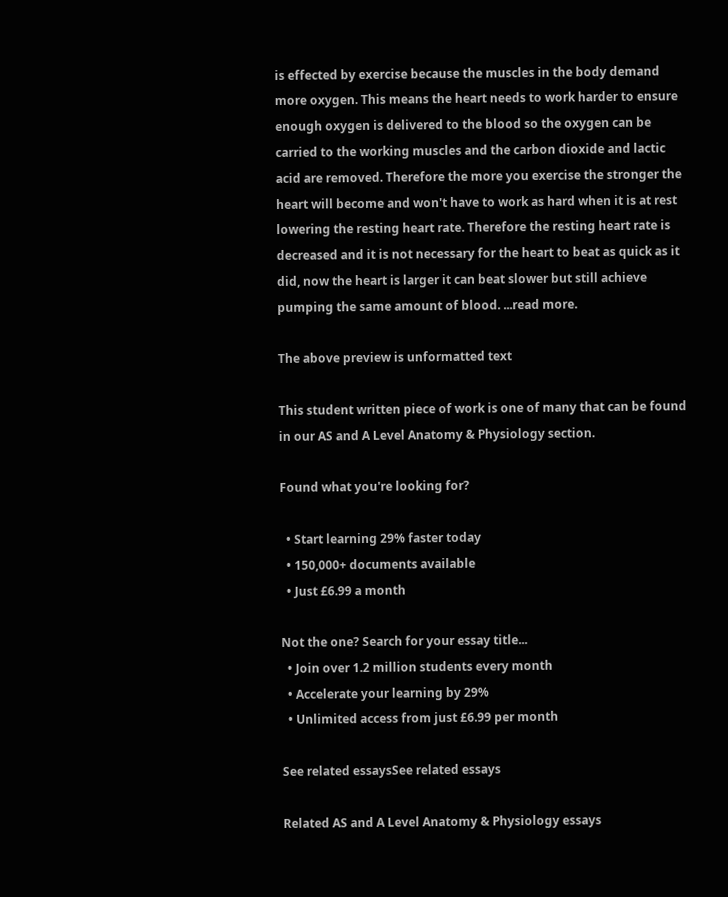is effected by exercise because the muscles in the body demand more oxygen. This means the heart needs to work harder to ensure enough oxygen is delivered to the blood so the oxygen can be carried to the working muscles and the carbon dioxide and lactic acid are removed. Therefore the more you exercise the stronger the heart will become and won't have to work as hard when it is at rest lowering the resting heart rate. Therefore the resting heart rate is decreased and it is not necessary for the heart to beat as quick as it did, now the heart is larger it can beat slower but still achieve pumping the same amount of blood. ...read more.

The above preview is unformatted text

This student written piece of work is one of many that can be found in our AS and A Level Anatomy & Physiology section.

Found what you're looking for?

  • Start learning 29% faster today
  • 150,000+ documents available
  • Just £6.99 a month

Not the one? Search for your essay title...
  • Join over 1.2 million students every month
  • Accelerate your learning by 29%
  • Unlimited access from just £6.99 per month

See related essaysSee related essays

Related AS and A Level Anatomy & Physiology essays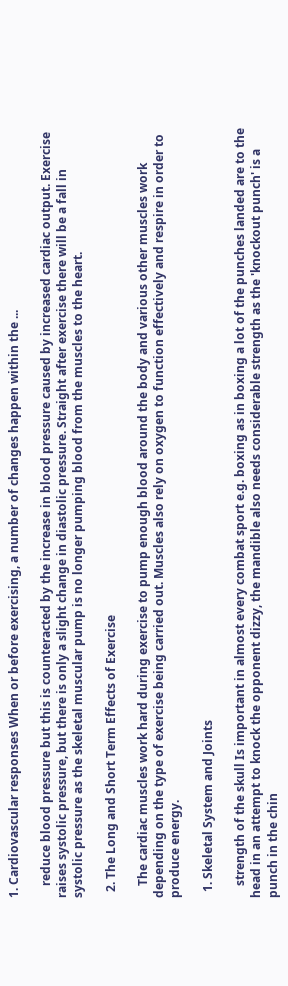1. Cardiovascular responses When or before exercising, a number of changes happen within the ...

    reduce blood pressure but this is counteracted by the increase in blood pressure caused by increased cardiac output. Exercise raises systolic pressure, but there is only a slight change in diastolic pressure. Straight after exercise there will be a fall in systolic pressure as the skeletal muscular pump is no longer pumping blood from the muscles to the heart.

  2. The Long and Short Term Effects of Exercise

    The cardiac muscles work hard during exercise to pump enough blood around the body and various other muscles work depending on the type of exercise being carried out. Muscles also rely on oxygen to function effectively and respire in order to produce energy.

  1. Skeletal System and Joints

    strength of the skull Is important in almost every combat sport e.g. boxing as in boxing a lot of the punches landed are to the head in an attempt to knock the opponent dizzy, the mandible also needs considerable strength as the 'knockout punch' is a punch in the chin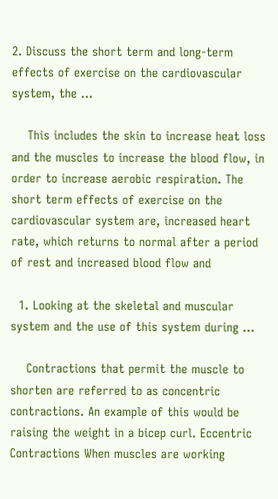2. Discuss the short term and long-term effects of exercise on the cardiovascular system, the ...

    This includes the skin to increase heat loss and the muscles to increase the blood flow, in order to increase aerobic respiration. The short term effects of exercise on the cardiovascular system are, increased heart rate, which returns to normal after a period of rest and increased blood flow and

  1. Looking at the skeletal and muscular system and the use of this system during ...

    Contractions that permit the muscle to shorten are referred to as concentric contractions. An example of this would be raising the weight in a bicep curl. Eccentric Contractions When muscles are working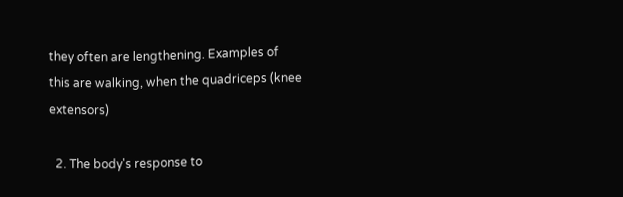they often are lengthening. Examples of this are walking, when the quadriceps (knee extensors)

  2. The body's response to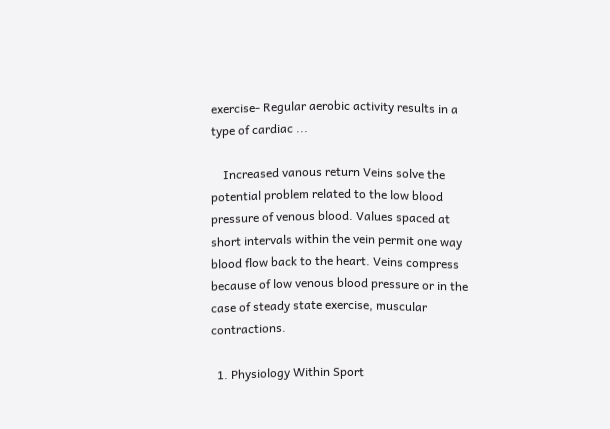exercise- Regular aerobic activity results in a type of cardiac ...

    Increased vanous return Veins solve the potential problem related to the low blood pressure of venous blood. Values spaced at short intervals within the vein permit one way blood flow back to the heart. Veins compress because of low venous blood pressure or in the case of steady state exercise, muscular contractions.

  1. Physiology Within Sport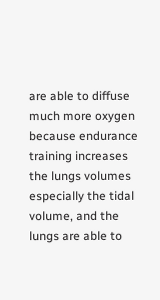are able to diffuse much more oxygen because endurance training increases the lungs volumes especially the tidal volume, and the lungs are able to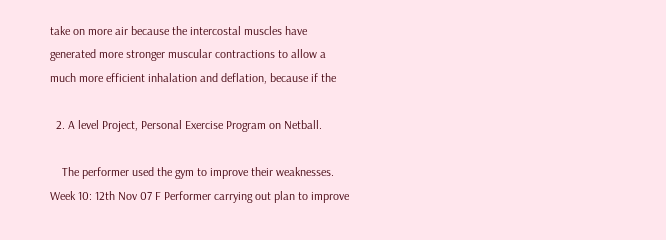take on more air because the intercostal muscles have generated more stronger muscular contractions to allow a much more efficient inhalation and deflation, because if the

  2. A level Project, Personal Exercise Program on Netball.

    The performer used the gym to improve their weaknesses. Week 10: 12th Nov 07 F Performer carrying out plan to improve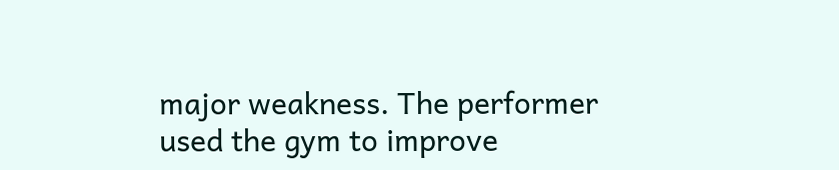major weakness. The performer used the gym to improve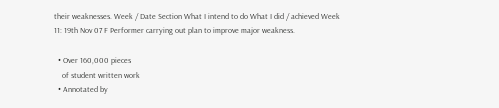their weaknesses. Week / Date Section What I intend to do What I did / achieved Week 11: 19th Nov 07 F Performer carrying out plan to improve major weakness.

  • Over 160,000 pieces
    of student written work
  • Annotated by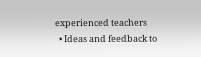experienced teachers
  • Ideas and feedback to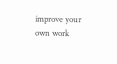improve your own work